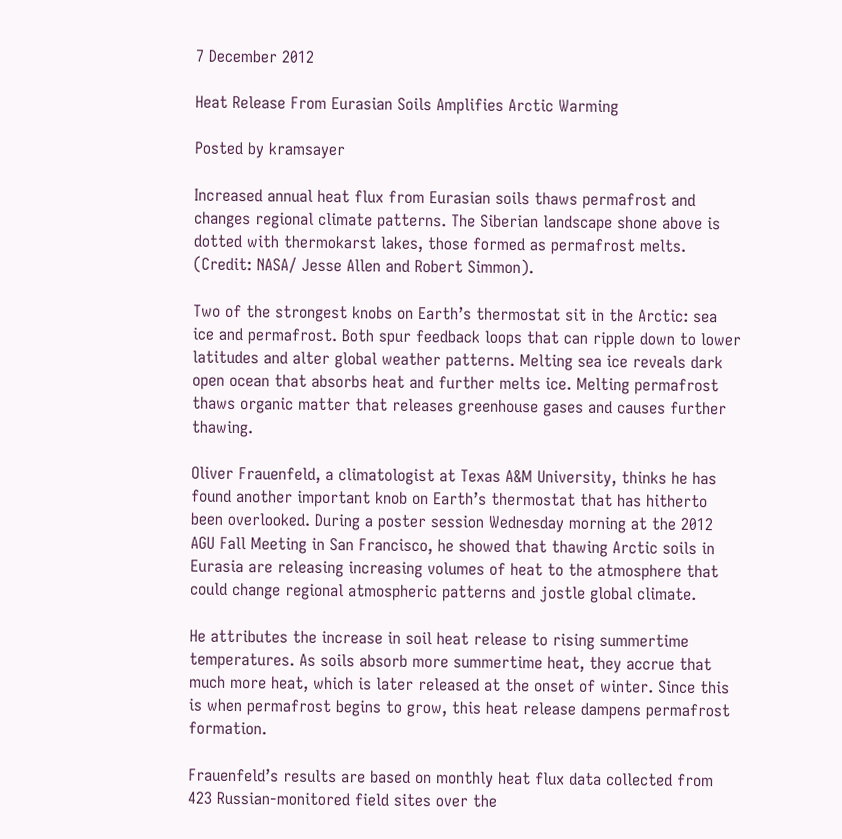7 December 2012

Heat Release From Eurasian Soils Amplifies Arctic Warming

Posted by kramsayer

Increased annual heat flux from Eurasian soils thaws permafrost and changes regional climate patterns. The Siberian landscape shone above is dotted with thermokarst lakes, those formed as permafrost melts. (Credit: NASA/ Jesse Allen and Robert Simmon).

Two of the strongest knobs on Earth’s thermostat sit in the Arctic: sea ice and permafrost. Both spur feedback loops that can ripple down to lower latitudes and alter global weather patterns. Melting sea ice reveals dark open ocean that absorbs heat and further melts ice. Melting permafrost thaws organic matter that releases greenhouse gases and causes further thawing.

Oliver Frauenfeld, a climatologist at Texas A&M University, thinks he has found another important knob on Earth’s thermostat that has hitherto been overlooked. During a poster session Wednesday morning at the 2012 AGU Fall Meeting in San Francisco, he showed that thawing Arctic soils in Eurasia are releasing increasing volumes of heat to the atmosphere that could change regional atmospheric patterns and jostle global climate.

He attributes the increase in soil heat release to rising summertime temperatures. As soils absorb more summertime heat, they accrue that much more heat, which is later released at the onset of winter. Since this is when permafrost begins to grow, this heat release dampens permafrost formation.

Frauenfeld’s results are based on monthly heat flux data collected from 423 Russian-monitored field sites over the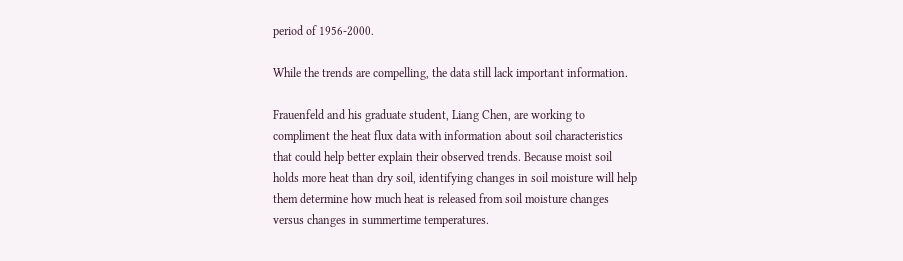period of 1956-2000.

While the trends are compelling, the data still lack important information.

Frauenfeld and his graduate student, Liang Chen, are working to compliment the heat flux data with information about soil characteristics that could help better explain their observed trends. Because moist soil holds more heat than dry soil, identifying changes in soil moisture will help them determine how much heat is released from soil moisture changes versus changes in summertime temperatures.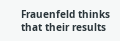Frauenfeld thinks that their results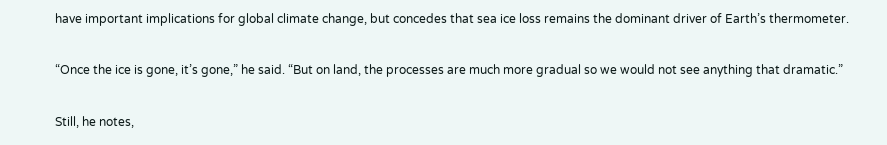have important implications for global climate change, but concedes that sea ice loss remains the dominant driver of Earth’s thermometer.

“Once the ice is gone, it’s gone,” he said. “But on land, the processes are much more gradual so we would not see anything that dramatic.”

Still, he notes,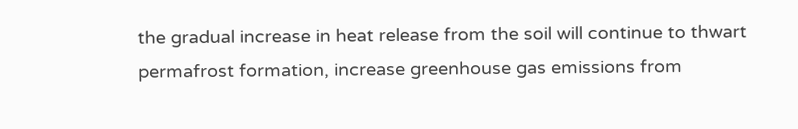the gradual increase in heat release from the soil will continue to thwart permafrost formation, increase greenhouse gas emissions from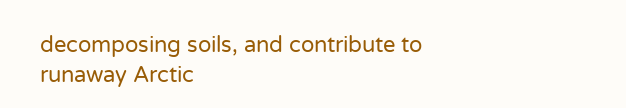decomposing soils, and contribute to runaway Arctic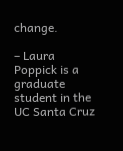change.

– Laura Poppick is a graduate student in the UC Santa Cruz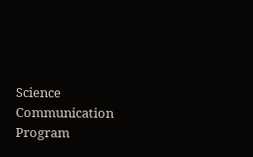Science Communication Program